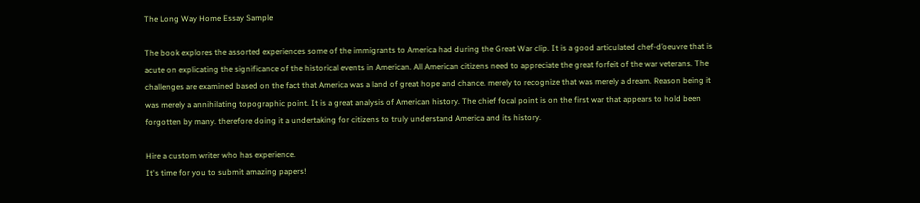The Long Way Home Essay Sample

The book explores the assorted experiences some of the immigrants to America had during the Great War clip. It is a good articulated chef-d’oeuvre that is acute on explicating the significance of the historical events in American. All American citizens need to appreciate the great forfeit of the war veterans. The challenges are examined based on the fact that America was a land of great hope and chance. merely to recognize that was merely a dream. Reason being it was merely a annihilating topographic point. It is a great analysis of American history. The chief focal point is on the first war that appears to hold been forgotten by many. therefore doing it a undertaking for citizens to truly understand America and its history.

Hire a custom writer who has experience.
It's time for you to submit amazing papers!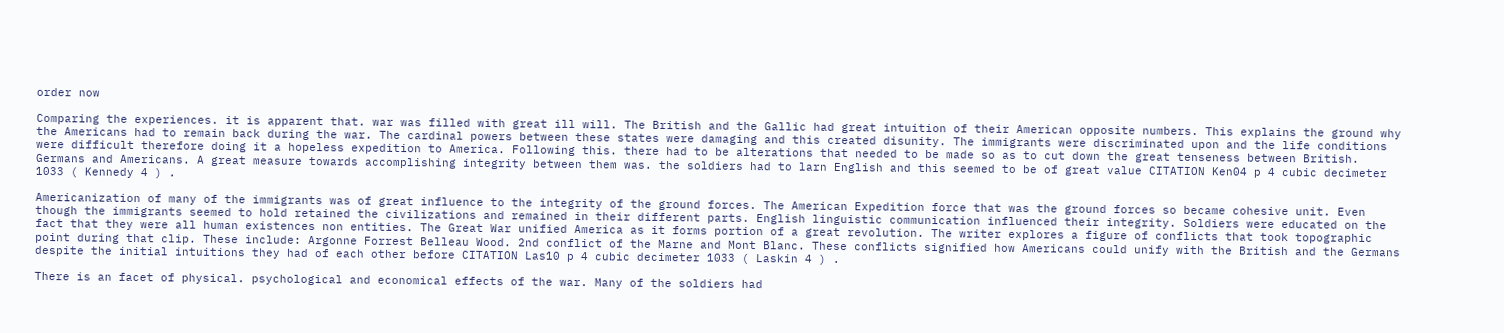order now

Comparing the experiences. it is apparent that. war was filled with great ill will. The British and the Gallic had great intuition of their American opposite numbers. This explains the ground why the Americans had to remain back during the war. The cardinal powers between these states were damaging and this created disunity. The immigrants were discriminated upon and the life conditions were difficult therefore doing it a hopeless expedition to America. Following this. there had to be alterations that needed to be made so as to cut down the great tenseness between British. Germans and Americans. A great measure towards accomplishing integrity between them was. the soldiers had to larn English and this seemed to be of great value CITATION Ken04 p 4 cubic decimeter 1033 ( Kennedy 4 ) .

Americanization of many of the immigrants was of great influence to the integrity of the ground forces. The American Expedition force that was the ground forces so became cohesive unit. Even though the immigrants seemed to hold retained the civilizations and remained in their different parts. English linguistic communication influenced their integrity. Soldiers were educated on the fact that they were all human existences non entities. The Great War unified America as it forms portion of a great revolution. The writer explores a figure of conflicts that took topographic point during that clip. These include: Argonne Forrest Belleau Wood. 2nd conflict of the Marne and Mont Blanc. These conflicts signified how Americans could unify with the British and the Germans despite the initial intuitions they had of each other before CITATION Las10 p 4 cubic decimeter 1033 ( Laskin 4 ) .

There is an facet of physical. psychological and economical effects of the war. Many of the soldiers had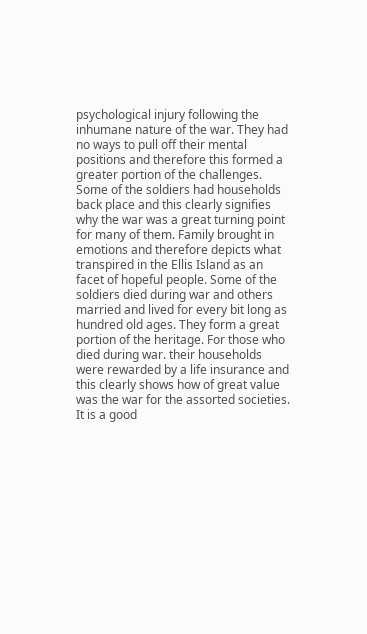psychological injury following the inhumane nature of the war. They had no ways to pull off their mental positions and therefore this formed a greater portion of the challenges. Some of the soldiers had households back place and this clearly signifies why the war was a great turning point for many of them. Family brought in emotions and therefore depicts what transpired in the Ellis Island as an facet of hopeful people. Some of the soldiers died during war and others married and lived for every bit long as hundred old ages. They form a great portion of the heritage. For those who died during war. their households were rewarded by a life insurance and this clearly shows how of great value was the war for the assorted societies. It is a good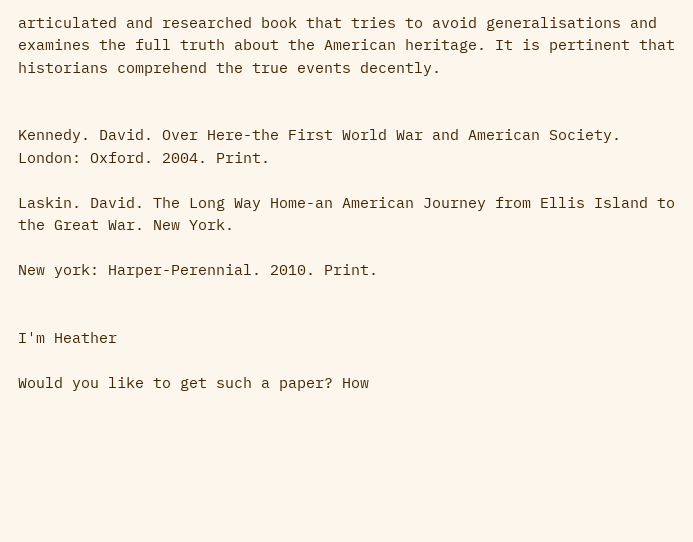articulated and researched book that tries to avoid generalisations and examines the full truth about the American heritage. It is pertinent that historians comprehend the true events decently.


Kennedy. David. Over Here-the First World War and American Society. London: Oxford. 2004. Print.

Laskin. David. The Long Way Home-an American Journey from Ellis Island to the Great War. New York.

New york: Harper-Perennial. 2010. Print.


I'm Heather

Would you like to get such a paper? How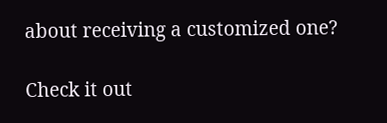about receiving a customized one?

Check it out